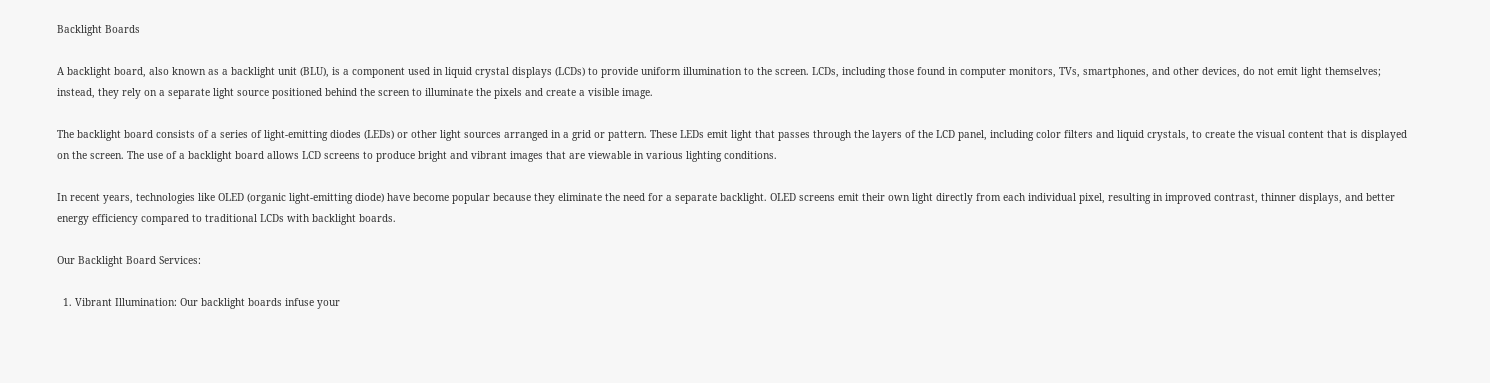Backlight Boards

A backlight board, also known as a backlight unit (BLU), is a component used in liquid crystal displays (LCDs) to provide uniform illumination to the screen. LCDs, including those found in computer monitors, TVs, smartphones, and other devices, do not emit light themselves; instead, they rely on a separate light source positioned behind the screen to illuminate the pixels and create a visible image.

The backlight board consists of a series of light-emitting diodes (LEDs) or other light sources arranged in a grid or pattern. These LEDs emit light that passes through the layers of the LCD panel, including color filters and liquid crystals, to create the visual content that is displayed on the screen. The use of a backlight board allows LCD screens to produce bright and vibrant images that are viewable in various lighting conditions.

In recent years, technologies like OLED (organic light-emitting diode) have become popular because they eliminate the need for a separate backlight. OLED screens emit their own light directly from each individual pixel, resulting in improved contrast, thinner displays, and better energy efficiency compared to traditional LCDs with backlight boards.

Our Backlight Board Services:

  1. Vibrant Illumination: Our backlight boards infuse your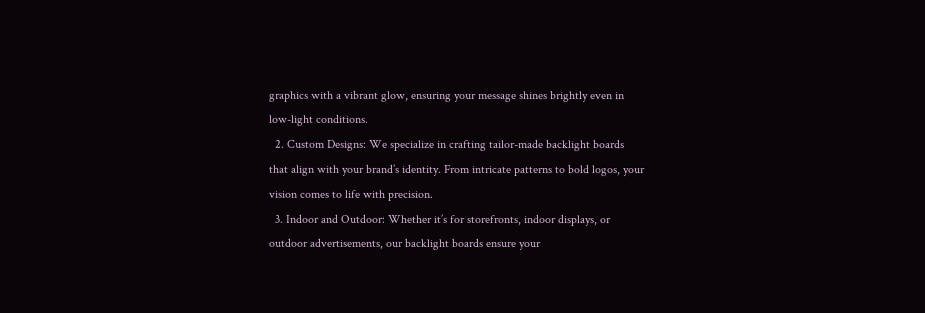graphics with a vibrant glow, ensuring your message shines brightly even in low-light conditions.
  2. Custom Designs: We specialize in crafting tailor-made backlight boards that align with your brand’s identity. From intricate patterns to bold logos, your vision comes to life with precision.
  3. Indoor and Outdoor: Whether it’s for storefronts, indoor displays, or outdoor advertisements, our backlight boards ensure your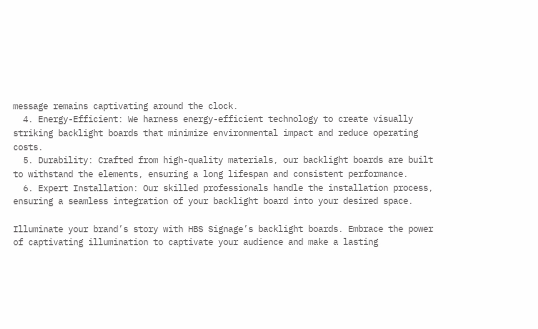message remains captivating around the clock.
  4. Energy-Efficient: We harness energy-efficient technology to create visually striking backlight boards that minimize environmental impact and reduce operating costs.
  5. Durability: Crafted from high-quality materials, our backlight boards are built to withstand the elements, ensuring a long lifespan and consistent performance.
  6. Expert Installation: Our skilled professionals handle the installation process, ensuring a seamless integration of your backlight board into your desired space.

Illuminate your brand’s story with HBS Signage’s backlight boards. Embrace the power of captivating illumination to captivate your audience and make a lasting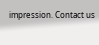impression. Contact us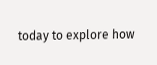today to explore how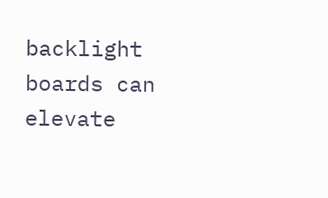backlight boards can elevate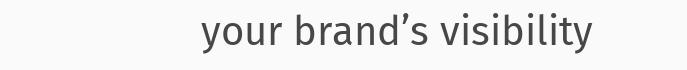your brand’s visibility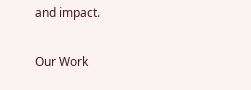and impact.

Our Work